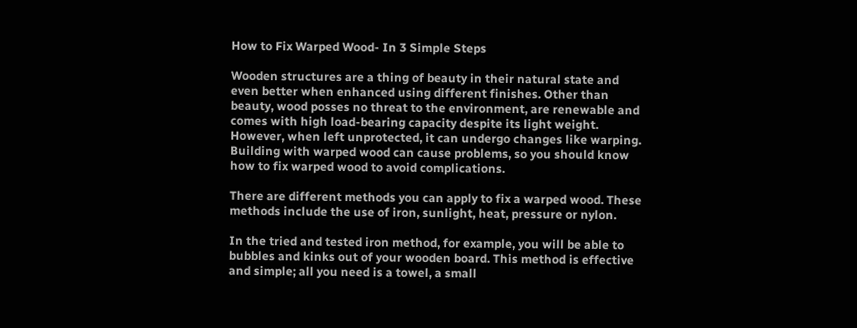How to Fix Warped Wood- In 3 Simple Steps

Wooden structures are a thing of beauty in their natural state and even better when enhanced using different finishes. Other than beauty, wood posses no threat to the environment, are renewable and comes with high load-bearing capacity despite its light weight. However, when left unprotected, it can undergo changes like warping. Building with warped wood can cause problems, so you should know how to fix warped wood to avoid complications.

There are different methods you can apply to fix a warped wood. These methods include the use of iron, sunlight, heat, pressure or nylon.

In the tried and tested iron method, for example, you will be able to bubbles and kinks out of your wooden board. This method is effective and simple; all you need is a towel, a small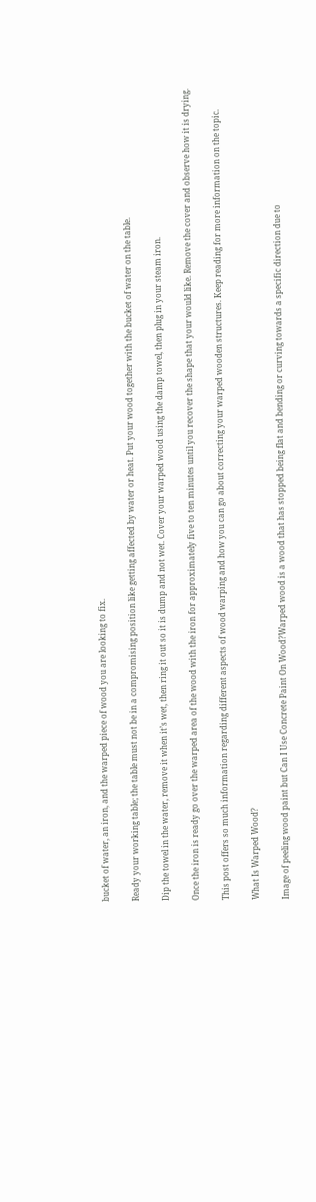bucket of water, an iron, and the warped piece of wood you are looking to fix.

Ready your working table; the table must not be in a compromising position like getting affected by water or heat. Put your wood together with the bucket of water on the table.

Dip the towel in the water, remove it when it’s wet, then ring it out so it is dump and not wet. Cover your warped wood using the damp towel, then plug in your steam iron.

Once the iron is ready go over the warped area of the wood with the iron for approximately five to ten minutes until you recover the shape that your would like. Remove the cover and observe how it is drying.

This post offers so much information regarding different aspects of wood warping and how you can go about correcting your warped wooden structures. Keep reading for more information on the topic.

What Is Warped Wood?

Image of peeling wood paint but Can I Use Concrete Paint On Wood?Warped wood is a wood that has stopped being flat and bending or curving towards a specific direction due to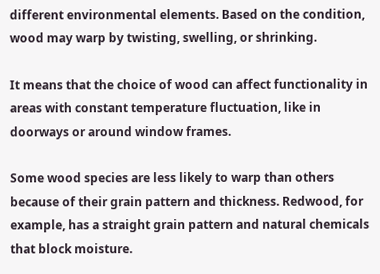different environmental elements. Based on the condition, wood may warp by twisting, swelling, or shrinking.

It means that the choice of wood can affect functionality in areas with constant temperature fluctuation, like in doorways or around window frames.

Some wood species are less likely to warp than others because of their grain pattern and thickness. Redwood, for example, has a straight grain pattern and natural chemicals that block moisture.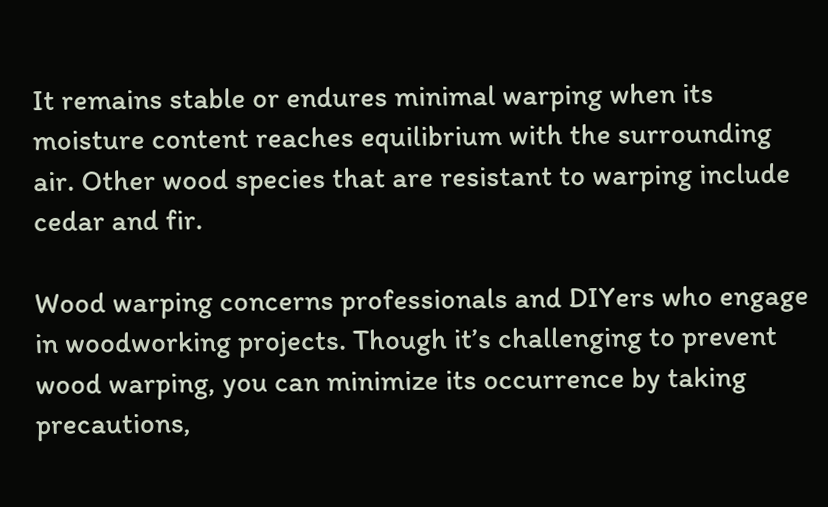It remains stable or endures minimal warping when its moisture content reaches equilibrium with the surrounding air. Other wood species that are resistant to warping include cedar and fir.

Wood warping concerns professionals and DIYers who engage in woodworking projects. Though it’s challenging to prevent wood warping, you can minimize its occurrence by taking precautions,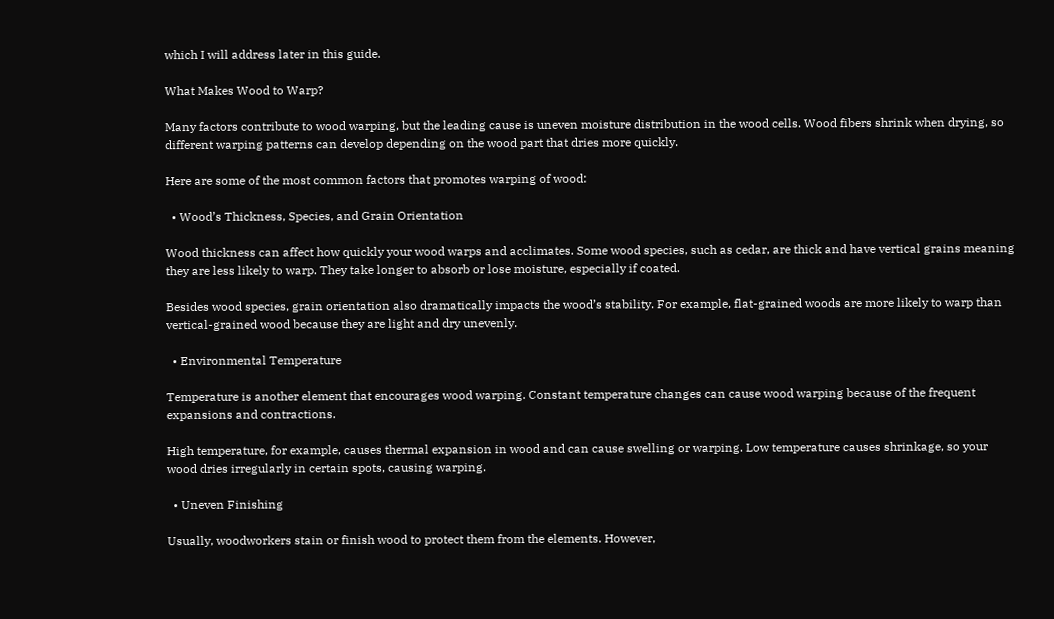which I will address later in this guide.

What Makes Wood to Warp?

Many factors contribute to wood warping, but the leading cause is uneven moisture distribution in the wood cells. Wood fibers shrink when drying, so different warping patterns can develop depending on the wood part that dries more quickly.

Here are some of the most common factors that promotes warping of wood:

  • Wood’s Thickness, Species, and Grain Orientation

Wood thickness can affect how quickly your wood warps and acclimates. Some wood species, such as cedar, are thick and have vertical grains meaning they are less likely to warp. They take longer to absorb or lose moisture, especially if coated.

Besides wood species, grain orientation also dramatically impacts the wood’s stability. For example, flat-grained woods are more likely to warp than vertical-grained wood because they are light and dry unevenly.

  • Environmental Temperature

Temperature is another element that encourages wood warping. Constant temperature changes can cause wood warping because of the frequent expansions and contractions.

High temperature, for example, causes thermal expansion in wood and can cause swelling or warping. Low temperature causes shrinkage, so your wood dries irregularly in certain spots, causing warping.

  • Uneven Finishing

Usually, woodworkers stain or finish wood to protect them from the elements. However,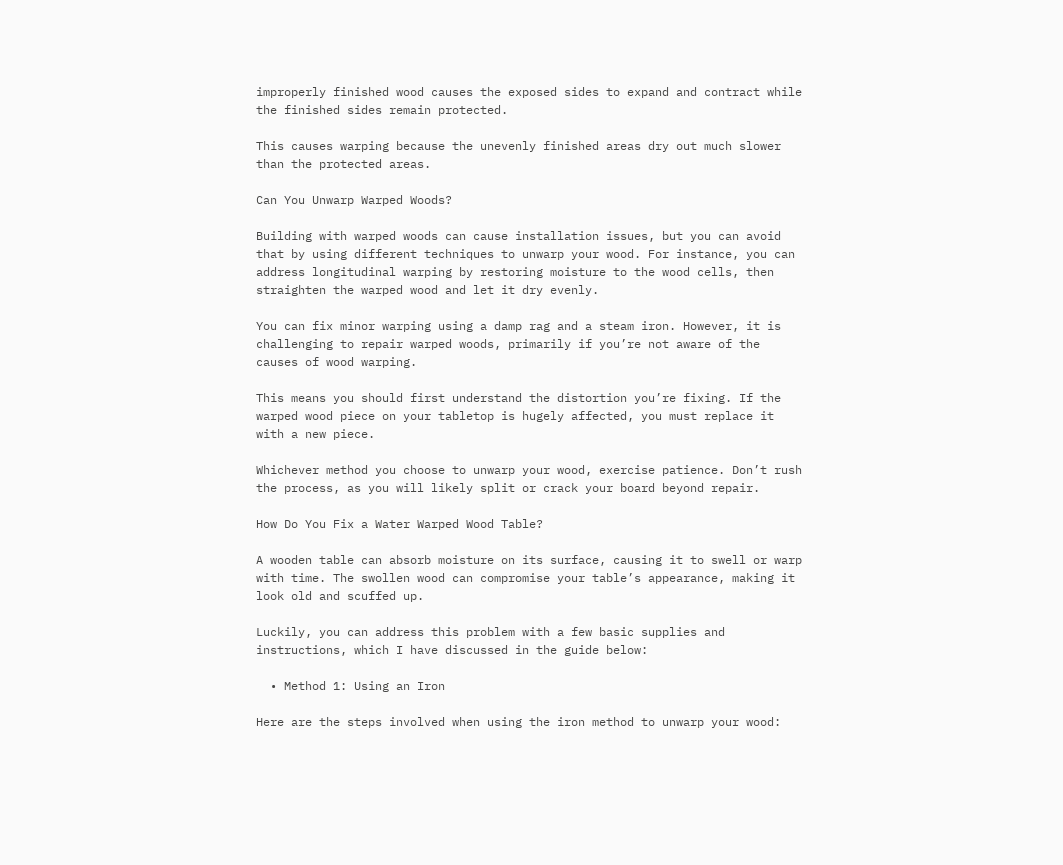improperly finished wood causes the exposed sides to expand and contract while the finished sides remain protected.

This causes warping because the unevenly finished areas dry out much slower than the protected areas.

Can You Unwarp Warped Woods?

Building with warped woods can cause installation issues, but you can avoid that by using different techniques to unwarp your wood. For instance, you can address longitudinal warping by restoring moisture to the wood cells, then straighten the warped wood and let it dry evenly.

You can fix minor warping using a damp rag and a steam iron. However, it is challenging to repair warped woods, primarily if you’re not aware of the causes of wood warping.

This means you should first understand the distortion you’re fixing. If the warped wood piece on your tabletop is hugely affected, you must replace it with a new piece.

Whichever method you choose to unwarp your wood, exercise patience. Don’t rush the process, as you will likely split or crack your board beyond repair.

How Do You Fix a Water Warped Wood Table?

A wooden table can absorb moisture on its surface, causing it to swell or warp with time. The swollen wood can compromise your table’s appearance, making it look old and scuffed up.

Luckily, you can address this problem with a few basic supplies and instructions, which I have discussed in the guide below:

  • Method 1: Using an Iron

Here are the steps involved when using the iron method to unwarp your wood: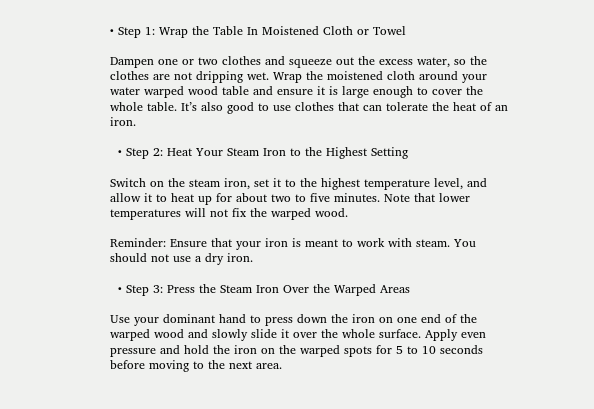• Step 1: Wrap the Table In Moistened Cloth or Towel

Dampen one or two clothes and squeeze out the excess water, so the clothes are not dripping wet. Wrap the moistened cloth around your water warped wood table and ensure it is large enough to cover the whole table. It’s also good to use clothes that can tolerate the heat of an iron.

  • Step 2: Heat Your Steam Iron to the Highest Setting

Switch on the steam iron, set it to the highest temperature level, and allow it to heat up for about two to five minutes. Note that lower temperatures will not fix the warped wood.

Reminder: Ensure that your iron is meant to work with steam. You should not use a dry iron.

  • Step 3: Press the Steam Iron Over the Warped Areas

Use your dominant hand to press down the iron on one end of the warped wood and slowly slide it over the whole surface. Apply even pressure and hold the iron on the warped spots for 5 to 10 seconds before moving to the next area.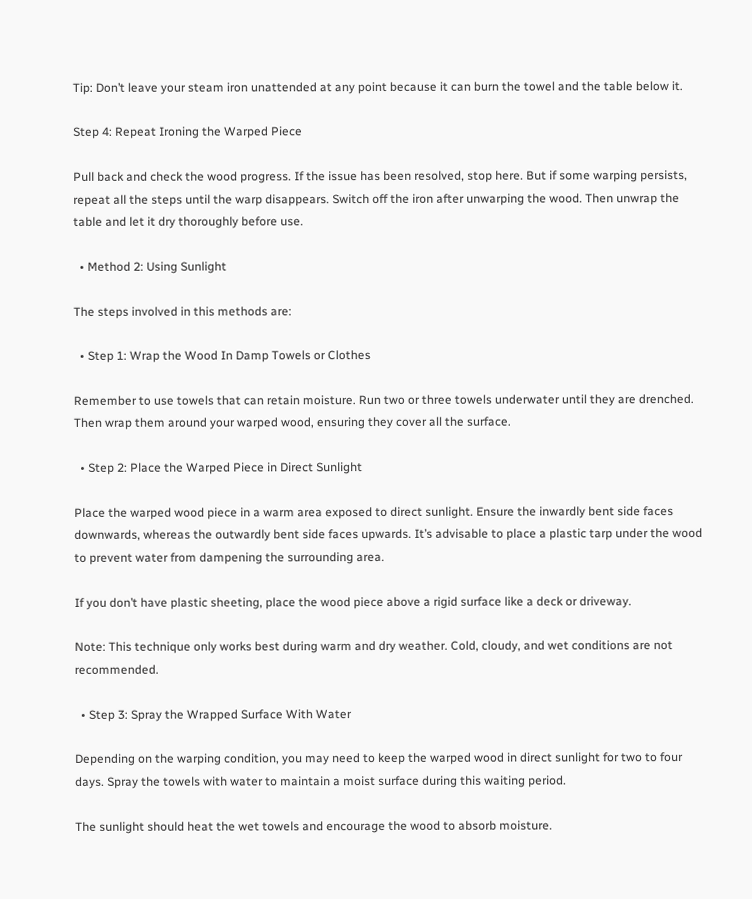Tip: Don’t leave your steam iron unattended at any point because it can burn the towel and the table below it.

Step 4: Repeat Ironing the Warped Piece

Pull back and check the wood progress. If the issue has been resolved, stop here. But if some warping persists, repeat all the steps until the warp disappears. Switch off the iron after unwarping the wood. Then unwrap the table and let it dry thoroughly before use.

  • Method 2: Using Sunlight

The steps involved in this methods are:

  • Step 1: Wrap the Wood In Damp Towels or Clothes

Remember to use towels that can retain moisture. Run two or three towels underwater until they are drenched. Then wrap them around your warped wood, ensuring they cover all the surface.

  • Step 2: Place the Warped Piece in Direct Sunlight

Place the warped wood piece in a warm area exposed to direct sunlight. Ensure the inwardly bent side faces downwards, whereas the outwardly bent side faces upwards. It’s advisable to place a plastic tarp under the wood to prevent water from dampening the surrounding area.

If you don’t have plastic sheeting, place the wood piece above a rigid surface like a deck or driveway.

Note: This technique only works best during warm and dry weather. Cold, cloudy, and wet conditions are not recommended.

  • Step 3: Spray the Wrapped Surface With Water

Depending on the warping condition, you may need to keep the warped wood in direct sunlight for two to four days. Spray the towels with water to maintain a moist surface during this waiting period.

The sunlight should heat the wet towels and encourage the wood to absorb moisture.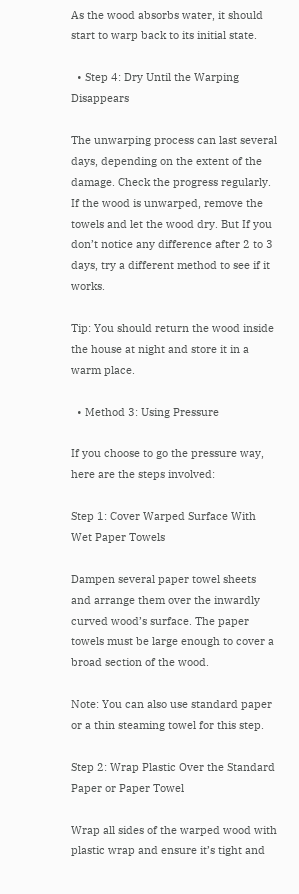As the wood absorbs water, it should start to warp back to its initial state.

  • Step 4: Dry Until the Warping Disappears

The unwarping process can last several days, depending on the extent of the damage. Check the progress regularly. If the wood is unwarped, remove the towels and let the wood dry. But If you don’t notice any difference after 2 to 3 days, try a different method to see if it works.

Tip: You should return the wood inside the house at night and store it in a warm place.

  • Method 3: Using Pressure

If you choose to go the pressure way, here are the steps involved:

Step 1: Cover Warped Surface With Wet Paper Towels

Dampen several paper towel sheets and arrange them over the inwardly curved wood’s surface. The paper towels must be large enough to cover a broad section of the wood.

Note: You can also use standard paper or a thin steaming towel for this step.

Step 2: Wrap Plastic Over the Standard Paper or Paper Towel

Wrap all sides of the warped wood with plastic wrap and ensure it’s tight and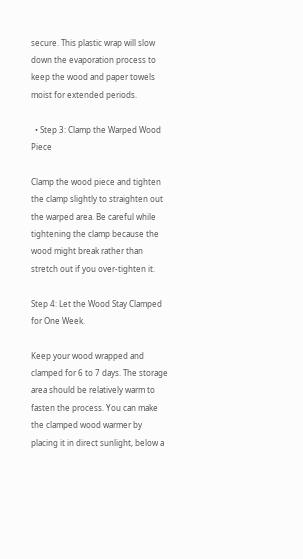secure. This plastic wrap will slow down the evaporation process to keep the wood and paper towels moist for extended periods.

  • Step 3: Clamp the Warped Wood Piece

Clamp the wood piece and tighten the clamp slightly to straighten out the warped area. Be careful while tightening the clamp because the wood might break rather than stretch out if you over-tighten it.

Step 4: Let the Wood Stay Clamped for One Week.

Keep your wood wrapped and clamped for 6 to 7 days. The storage area should be relatively warm to fasten the process. You can make the clamped wood warmer by placing it in direct sunlight, below a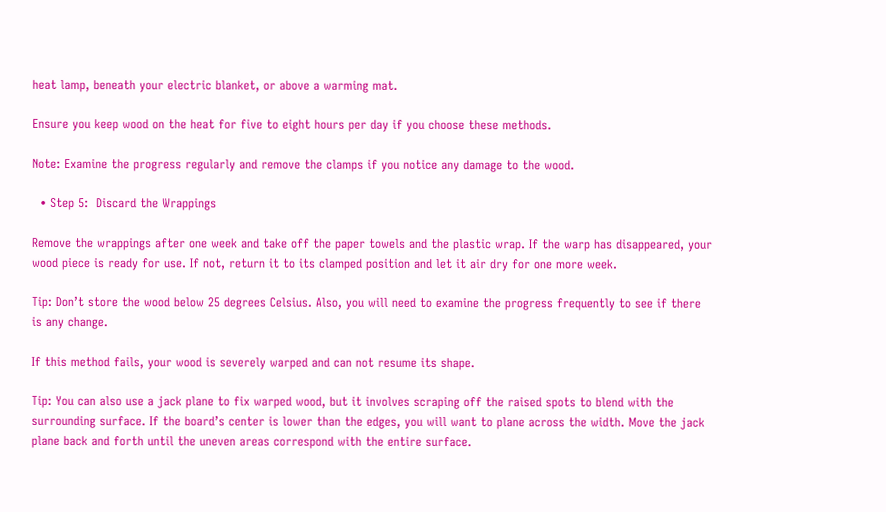heat lamp, beneath your electric blanket, or above a warming mat.

Ensure you keep wood on the heat for five to eight hours per day if you choose these methods.

Note: Examine the progress regularly and remove the clamps if you notice any damage to the wood.

  • Step 5:  Discard the Wrappings

Remove the wrappings after one week and take off the paper towels and the plastic wrap. If the warp has disappeared, your wood piece is ready for use. If not, return it to its clamped position and let it air dry for one more week.

Tip: Don’t store the wood below 25 degrees Celsius. Also, you will need to examine the progress frequently to see if there is any change.

If this method fails, your wood is severely warped and can not resume its shape.

Tip: You can also use a jack plane to fix warped wood, but it involves scraping off the raised spots to blend with the surrounding surface. If the board’s center is lower than the edges, you will want to plane across the width. Move the jack plane back and forth until the uneven areas correspond with the entire surface.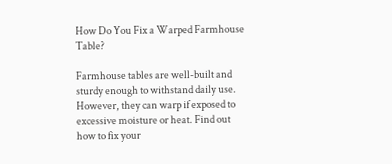How Do You Fix a Warped Farmhouse Table?

Farmhouse tables are well-built and sturdy enough to withstand daily use. However, they can warp if exposed to excessive moisture or heat. Find out how to fix your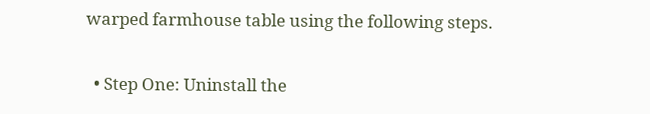warped farmhouse table using the following steps.

  • Step One: Uninstall the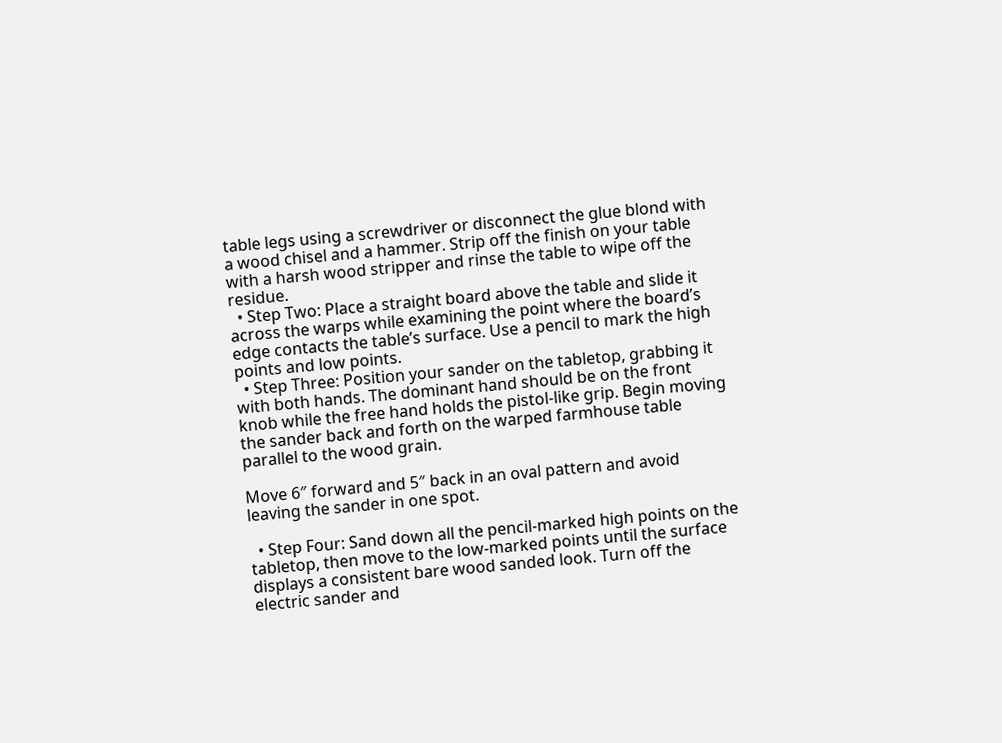table legs using a screwdriver or disconnect the glue blond with a wood chisel and a hammer. Strip off the finish on your table with a harsh wood stripper and rinse the table to wipe off the residue.
  • Step Two: Place a straight board above the table and slide it across the warps while examining the point where the board’s edge contacts the table’s surface. Use a pencil to mark the high points and low points.
  • Step Three: Position your sander on the tabletop, grabbing it with both hands. The dominant hand should be on the front knob while the free hand holds the pistol-like grip. Begin moving the sander back and forth on the warped farmhouse table parallel to the wood grain.

Move 6″ forward and 5″ back in an oval pattern and avoid leaving the sander in one spot.

  • Step Four: Sand down all the pencil-marked high points on the tabletop, then move to the low-marked points until the surface displays a consistent bare wood sanded look. Turn off the electric sander and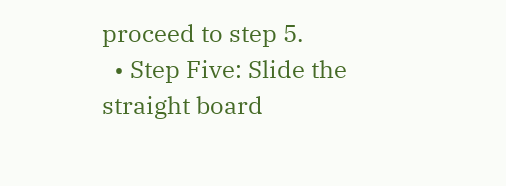proceed to step 5.
  • Step Five: Slide the straight board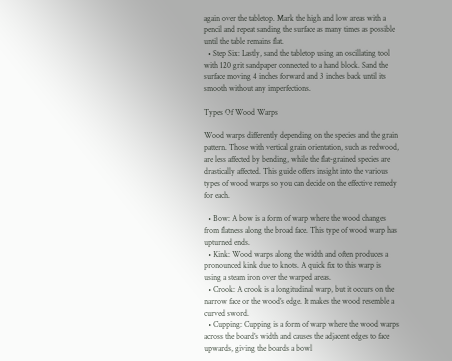again over the tabletop. Mark the high and low areas with a pencil and repeat sanding the surface as many times as possible until the table remains flat.
  • Step Six: Lastly, sand the tabletop using an oscillating tool with 120 grit sandpaper connected to a hand block. Sand the surface moving 4 inches forward and 3 inches back until its smooth without any imperfections.

Types Of Wood Warps

Wood warps differently depending on the species and the grain pattern. Those with vertical grain orientation, such as redwood, are less affected by bending, while the flat-grained species are drastically affected. This guide offers insight into the various types of wood warps so you can decide on the effective remedy for each.

  • Bow: A bow is a form of warp where the wood changes from flatness along the broad face. This type of wood warp has upturned ends.
  • Kink: Wood warps along the width and often produces a pronounced kink due to knots. A quick fix to this warp is using a steam iron over the warped areas.
  • Crook: A crook is a longitudinal warp, but it occurs on the narrow face or the wood’s edge. It makes the wood resemble a curved sword.
  • Cupping: Cupping is a form of warp where the wood warps across the board’s width and causes the adjacent edges to face upwards, giving the boards a bowl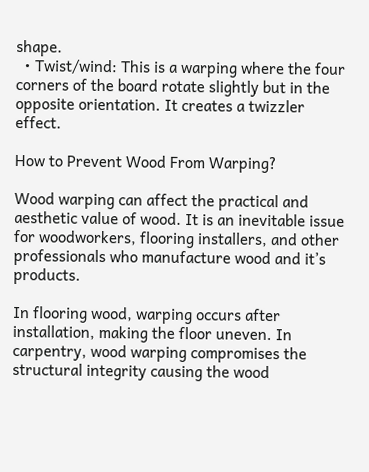shape.
  • Twist/wind: This is a warping where the four corners of the board rotate slightly but in the opposite orientation. It creates a twizzler effect.

How to Prevent Wood From Warping?

Wood warping can affect the practical and aesthetic value of wood. It is an inevitable issue for woodworkers, flooring installers, and other professionals who manufacture wood and it’s products.

In flooring wood, warping occurs after installation, making the floor uneven. In carpentry, wood warping compromises the structural integrity causing the wood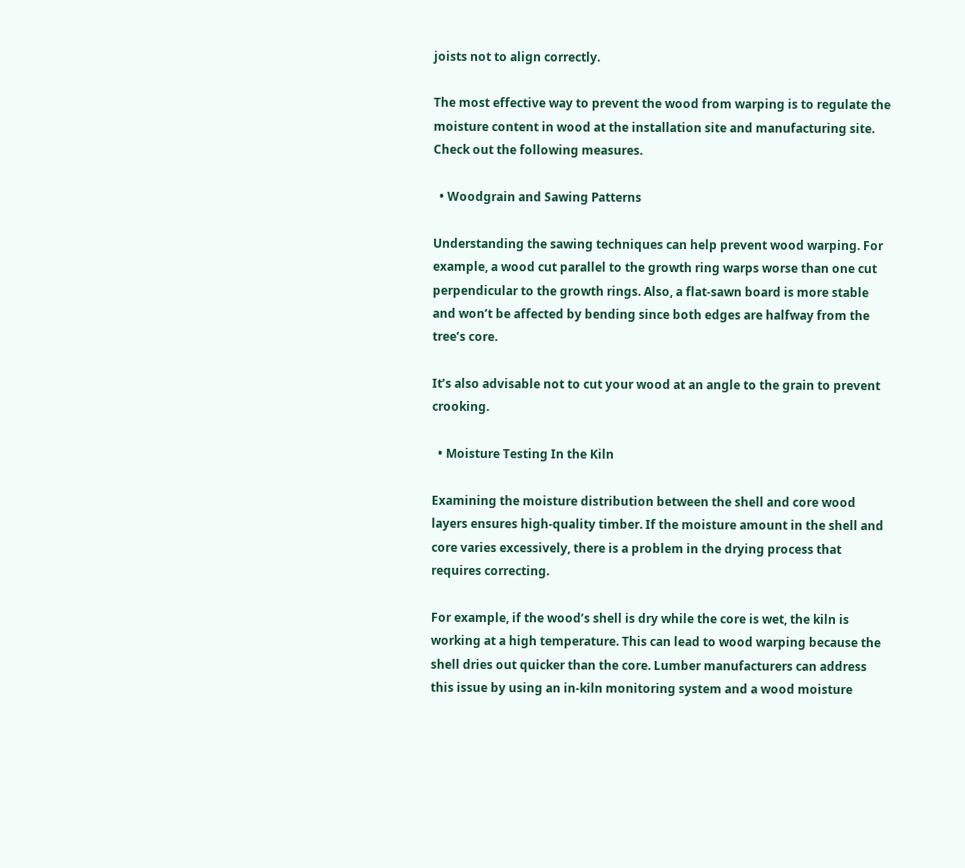joists not to align correctly.

The most effective way to prevent the wood from warping is to regulate the moisture content in wood at the installation site and manufacturing site. Check out the following measures.

  • Woodgrain and Sawing Patterns

Understanding the sawing techniques can help prevent wood warping. For example, a wood cut parallel to the growth ring warps worse than one cut perpendicular to the growth rings. Also, a flat-sawn board is more stable and won’t be affected by bending since both edges are halfway from the tree’s core.

It’s also advisable not to cut your wood at an angle to the grain to prevent crooking.

  • Moisture Testing In the Kiln

Examining the moisture distribution between the shell and core wood layers ensures high-quality timber. If the moisture amount in the shell and core varies excessively, there is a problem in the drying process that requires correcting.

For example, if the wood’s shell is dry while the core is wet, the kiln is working at a high temperature. This can lead to wood warping because the shell dries out quicker than the core. Lumber manufacturers can address this issue by using an in-kiln monitoring system and a wood moisture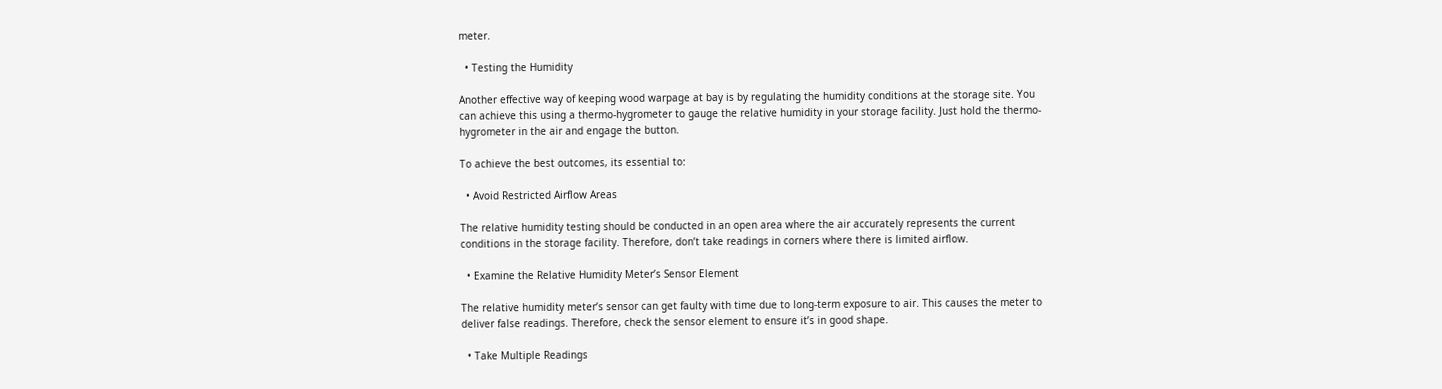meter.

  • Testing the Humidity

Another effective way of keeping wood warpage at bay is by regulating the humidity conditions at the storage site. You can achieve this using a thermo-hygrometer to gauge the relative humidity in your storage facility. Just hold the thermo-hygrometer in the air and engage the button.

To achieve the best outcomes, its essential to:

  • Avoid Restricted Airflow Areas

The relative humidity testing should be conducted in an open area where the air accurately represents the current conditions in the storage facility. Therefore, don’t take readings in corners where there is limited airflow.

  • Examine the Relative Humidity Meter’s Sensor Element

The relative humidity meter’s sensor can get faulty with time due to long-term exposure to air. This causes the meter to deliver false readings. Therefore, check the sensor element to ensure it’s in good shape.

  • Take Multiple Readings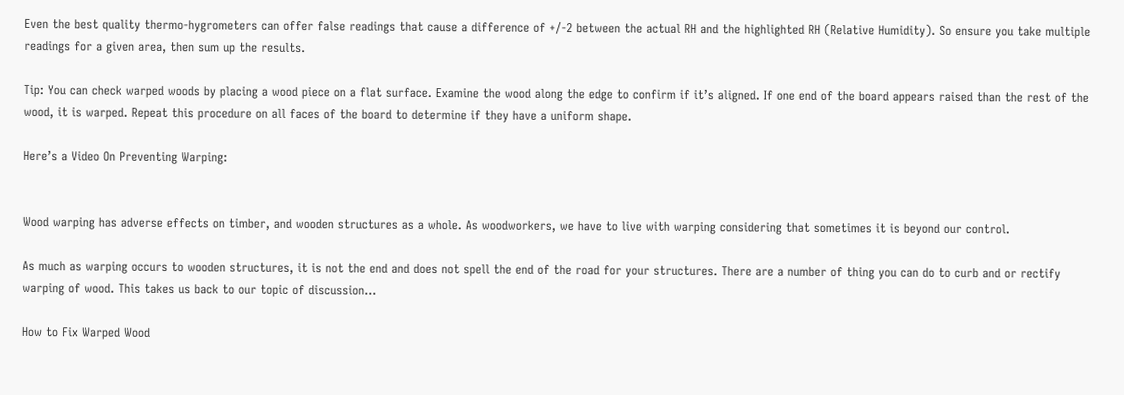Even the best quality thermo-hygrometers can offer false readings that cause a difference of +/-2 between the actual RH and the highlighted RH (Relative Humidity). So ensure you take multiple readings for a given area, then sum up the results.

Tip: You can check warped woods by placing a wood piece on a flat surface. Examine the wood along the edge to confirm if it’s aligned. If one end of the board appears raised than the rest of the wood, it is warped. Repeat this procedure on all faces of the board to determine if they have a uniform shape.

Here’s a Video On Preventing Warping:


Wood warping has adverse effects on timber, and wooden structures as a whole. As woodworkers, we have to live with warping considering that sometimes it is beyond our control.

As much as warping occurs to wooden structures, it is not the end and does not spell the end of the road for your structures. There are a number of thing you can do to curb and or rectify warping of wood. This takes us back to our topic of discussion…

How to Fix Warped Wood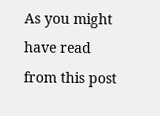As you might have read from this post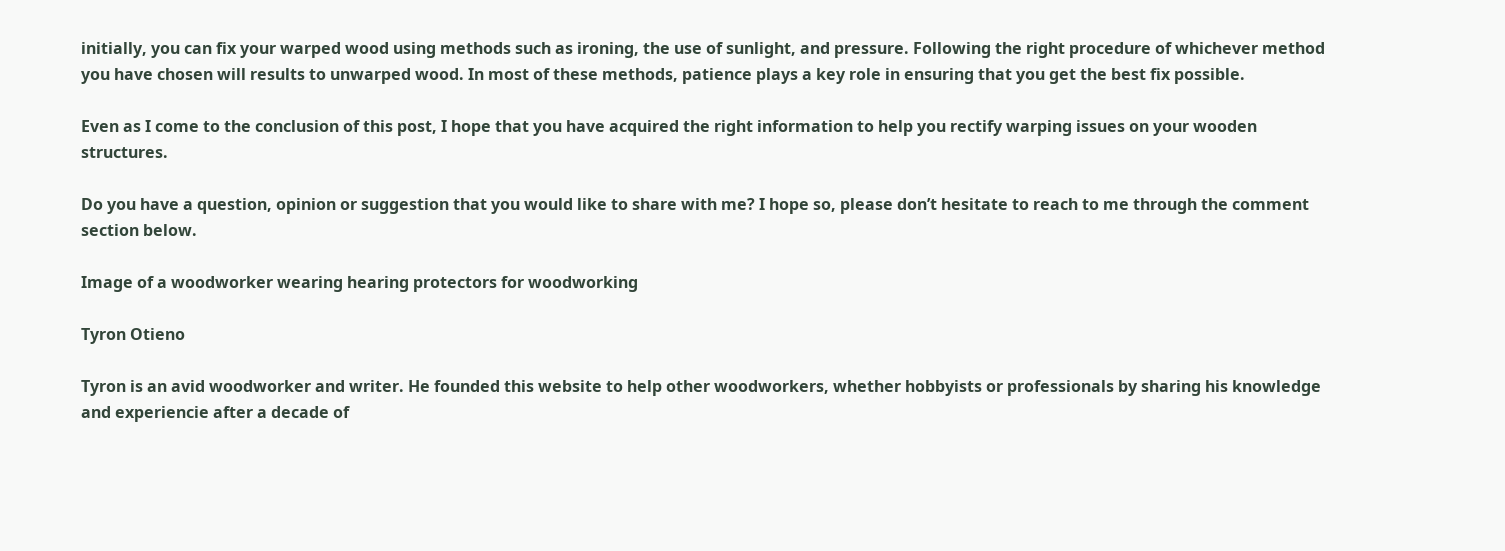initially, you can fix your warped wood using methods such as ironing, the use of sunlight, and pressure. Following the right procedure of whichever method you have chosen will results to unwarped wood. In most of these methods, patience plays a key role in ensuring that you get the best fix possible.

Even as I come to the conclusion of this post, I hope that you have acquired the right information to help you rectify warping issues on your wooden structures.

Do you have a question, opinion or suggestion that you would like to share with me? I hope so, please don’t hesitate to reach to me through the comment section below.

Image of a woodworker wearing hearing protectors for woodworking

Tyron Otieno

Tyron is an avid woodworker and writer. He founded this website to help other woodworkers, whether hobbyists or professionals by sharing his knowledge and experiencie after a decade of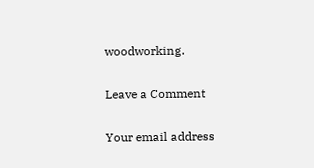woodworking.

Leave a Comment

Your email address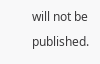will not be published.